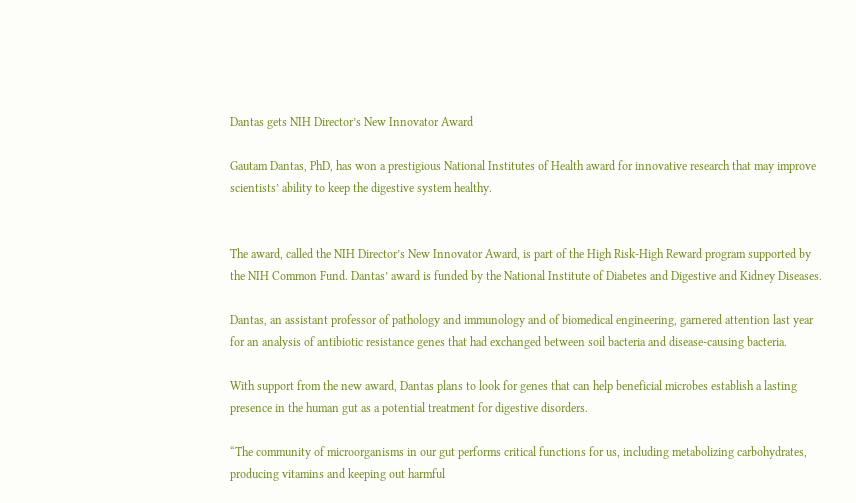Dantas gets NIH Director’s New Innovator Award

Gautam Dantas, PhD, has won a prestigious National Institutes of Health award for innovative research that may improve scientists’ ability to keep the digestive system healthy.


The award, called the NIH Director’s New Innovator Award, is part of the High Risk-High Reward program supported by the NIH Common Fund. Dantas’ award is funded by the National Institute of Diabetes and Digestive and Kidney Diseases.

Dantas, an assistant professor of pathology and immunology and of biomedical engineering, garnered attention last year for an analysis of antibiotic resistance genes that had exchanged between soil bacteria and disease-causing bacteria.

With support from the new award, Dantas plans to look for genes that can help beneficial microbes establish a lasting presence in the human gut as a potential treatment for digestive disorders.

“The community of microorganisms in our gut performs critical functions for us, including metabolizing carbohydrates, producing vitamins and keeping out harmful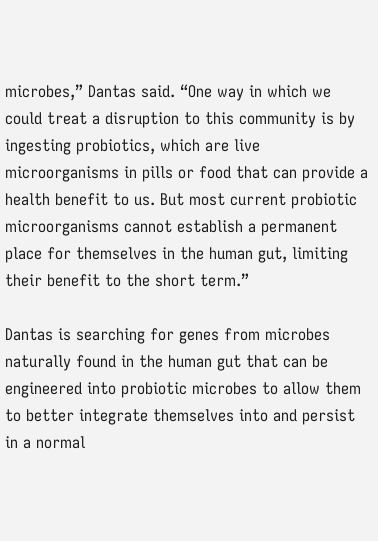microbes,” Dantas said. “One way in which we could treat a disruption to this community is by ingesting probiotics, which are live microorganisms in pills or food that can provide a health benefit to us. But most current probiotic microorganisms cannot establish a permanent place for themselves in the human gut, limiting their benefit to the short term.”

Dantas is searching for genes from microbes naturally found in the human gut that can be engineered into probiotic microbes to allow them to better integrate themselves into and persist in a normal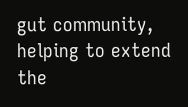gut community, helping to extend the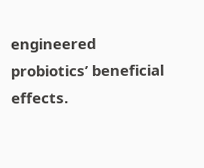engineered probiotics’ beneficial effects.